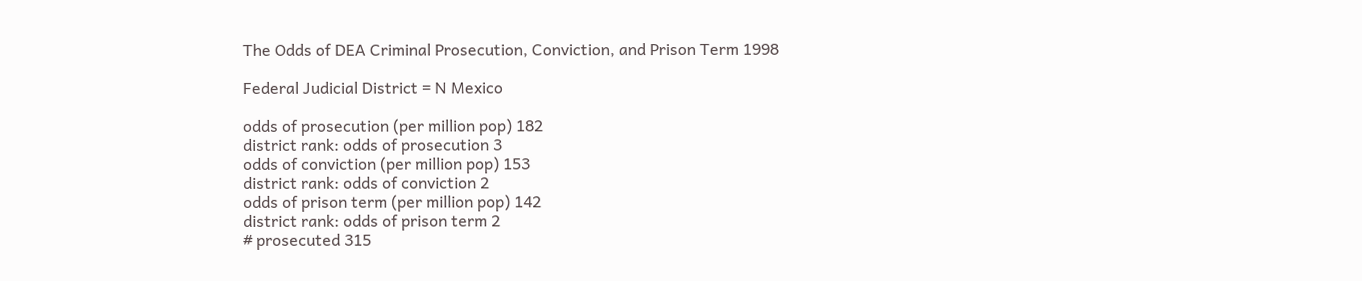The Odds of DEA Criminal Prosecution, Conviction, and Prison Term 1998

Federal Judicial District = N Mexico

odds of prosecution (per million pop) 182
district rank: odds of prosecution 3
odds of conviction (per million pop) 153
district rank: odds of conviction 2
odds of prison term (per million pop) 142
district rank: odds of prison term 2
# prosecuted 315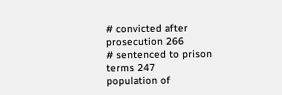# convicted after prosecution 266
# sentenced to prison terms 247
population of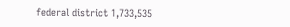federal district 1,733,535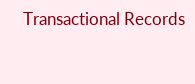Transactional Records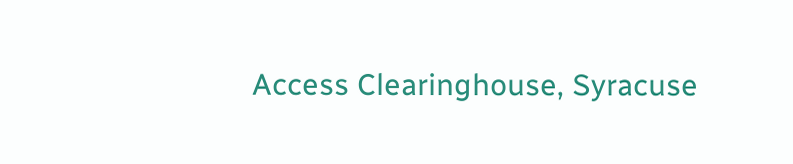Access Clearinghouse, Syracuse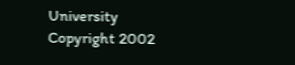University
Copyright 2002